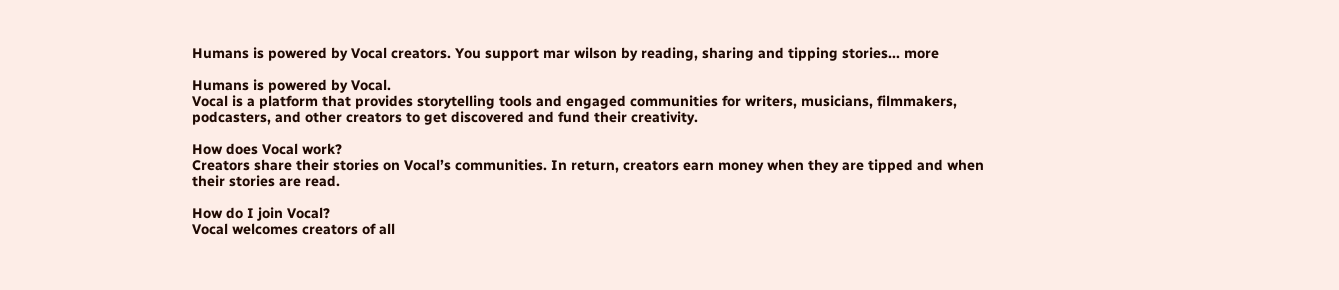Humans is powered by Vocal creators. You support mar wilson by reading, sharing and tipping stories... more

Humans is powered by Vocal.
Vocal is a platform that provides storytelling tools and engaged communities for writers, musicians, filmmakers, podcasters, and other creators to get discovered and fund their creativity.

How does Vocal work?
Creators share their stories on Vocal’s communities. In return, creators earn money when they are tipped and when their stories are read.

How do I join Vocal?
Vocal welcomes creators of all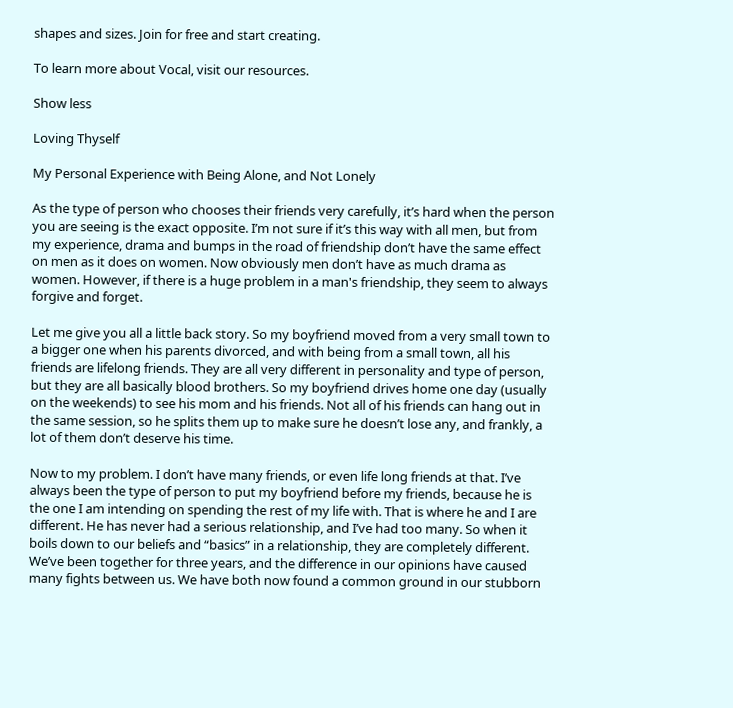shapes and sizes. Join for free and start creating.

To learn more about Vocal, visit our resources.

Show less

Loving Thyself

My Personal Experience with Being Alone, and Not Lonely

As the type of person who chooses their friends very carefully, it’s hard when the person you are seeing is the exact opposite. I’m not sure if it’s this way with all men, but from my experience, drama and bumps in the road of friendship don’t have the same effect on men as it does on women. Now obviously men don’t have as much drama as women. However, if there is a huge problem in a man's friendship, they seem to always forgive and forget.

Let me give you all a little back story. So my boyfriend moved from a very small town to a bigger one when his parents divorced, and with being from a small town, all his friends are lifelong friends. They are all very different in personality and type of person, but they are all basically blood brothers. So my boyfriend drives home one day (usually on the weekends) to see his mom and his friends. Not all of his friends can hang out in the same session, so he splits them up to make sure he doesn’t lose any, and frankly, a lot of them don’t deserve his time.

Now to my problem. I don’t have many friends, or even life long friends at that. I’ve always been the type of person to put my boyfriend before my friends, because he is the one I am intending on spending the rest of my life with. That is where he and I are different. He has never had a serious relationship, and I’ve had too many. So when it boils down to our beliefs and “basics” in a relationship, they are completely different. We’ve been together for three years, and the difference in our opinions have caused many fights between us. We have both now found a common ground in our stubborn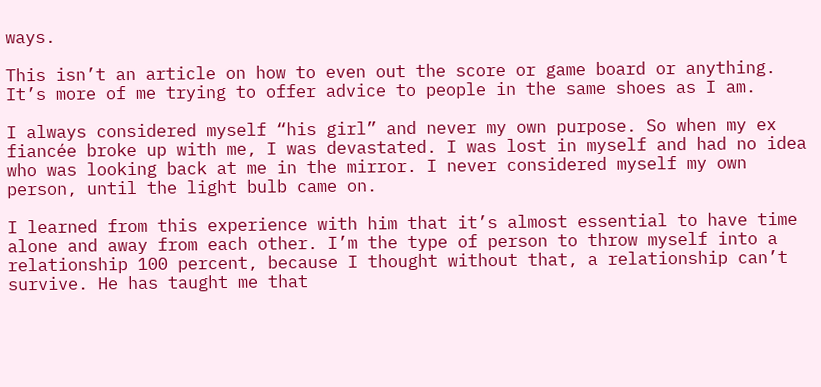ways.

This isn’t an article on how to even out the score or game board or anything. It’s more of me trying to offer advice to people in the same shoes as I am.

I always considered myself “his girl” and never my own purpose. So when my ex fiancée broke up with me, I was devastated. I was lost in myself and had no idea who was looking back at me in the mirror. I never considered myself my own person, until the light bulb came on.

I learned from this experience with him that it’s almost essential to have time alone and away from each other. I’m the type of person to throw myself into a relationship 100 percent, because I thought without that, a relationship can’t survive. He has taught me that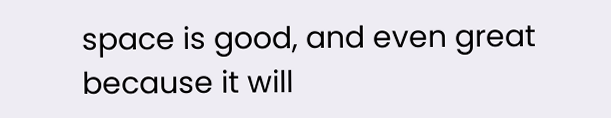space is good, and even great because it will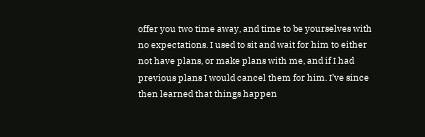offer you two time away, and time to be yourselves with no expectations. I used to sit and wait for him to either not have plans, or make plans with me, and if I had previous plans I would cancel them for him. I’ve since then learned that things happen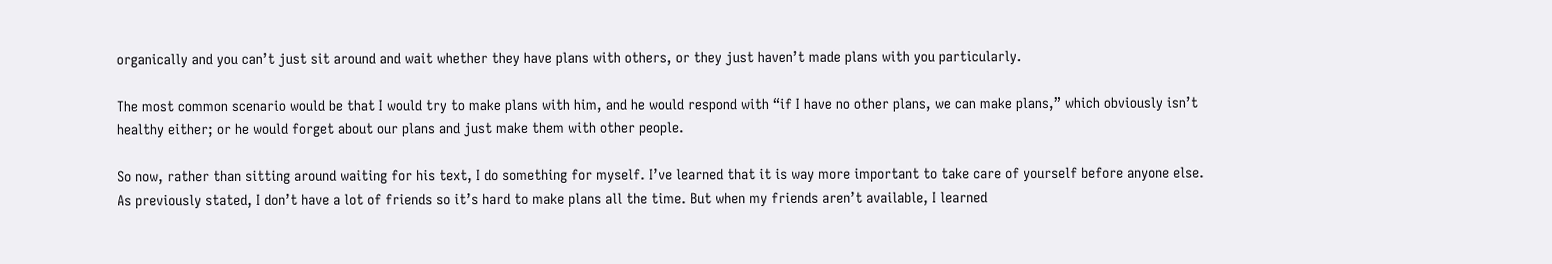organically and you can’t just sit around and wait whether they have plans with others, or they just haven’t made plans with you particularly.

The most common scenario would be that I would try to make plans with him, and he would respond with “if I have no other plans, we can make plans,” which obviously isn’t healthy either; or he would forget about our plans and just make them with other people.

So now, rather than sitting around waiting for his text, I do something for myself. I’ve learned that it is way more important to take care of yourself before anyone else. As previously stated, I don’t have a lot of friends so it’s hard to make plans all the time. But when my friends aren’t available, I learned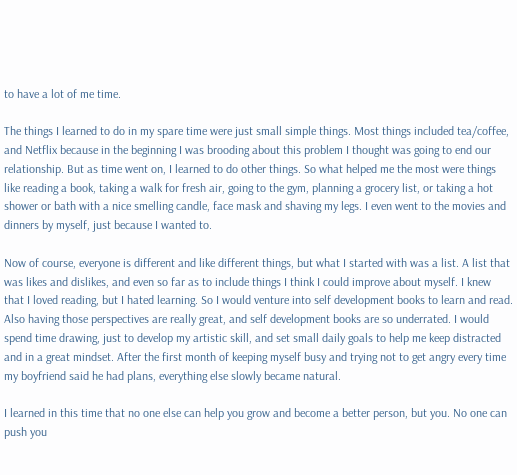to have a lot of me time.

The things I learned to do in my spare time were just small simple things. Most things included tea/coffee, and Netflix because in the beginning I was brooding about this problem I thought was going to end our relationship. But as time went on, I learned to do other things. So what helped me the most were things like reading a book, taking a walk for fresh air, going to the gym, planning a grocery list, or taking a hot shower or bath with a nice smelling candle, face mask and shaving my legs. I even went to the movies and dinners by myself, just because I wanted to.

Now of course, everyone is different and like different things, but what I started with was a list. A list that was likes and dislikes, and even so far as to include things I think I could improve about myself. I knew that I loved reading, but I hated learning. So I would venture into self development books to learn and read. Also having those perspectives are really great, and self development books are so underrated. I would spend time drawing, just to develop my artistic skill, and set small daily goals to help me keep distracted and in a great mindset. After the first month of keeping myself busy and trying not to get angry every time my boyfriend said he had plans, everything else slowly became natural.

I learned in this time that no one else can help you grow and become a better person, but you. No one can push you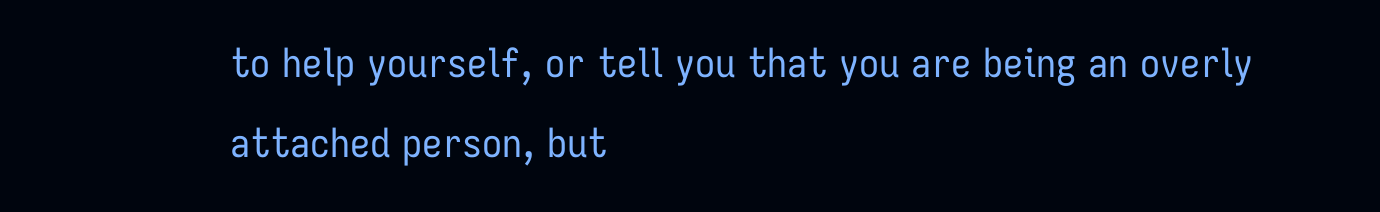to help yourself, or tell you that you are being an overly attached person, but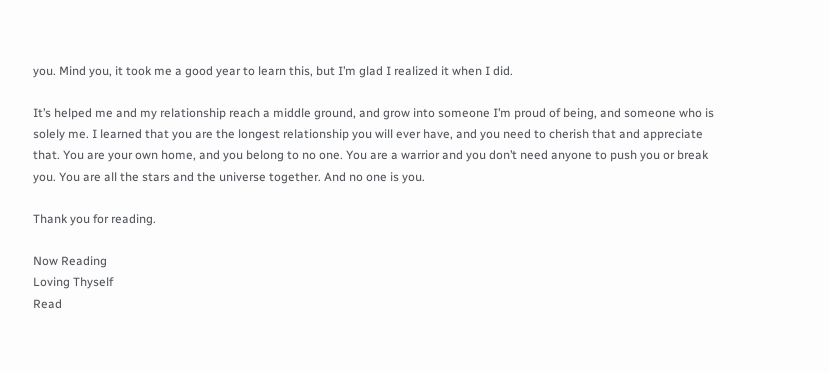you. Mind you, it took me a good year to learn this, but I’m glad I realized it when I did.

It’s helped me and my relationship reach a middle ground, and grow into someone I’m proud of being, and someone who is solely me. I learned that you are the longest relationship you will ever have, and you need to cherish that and appreciate that. You are your own home, and you belong to no one. You are a warrior and you don’t need anyone to push you or break you. You are all the stars and the universe together. And no one is you.

Thank you for reading.

Now Reading
Loving Thyself
Read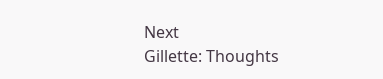Next
Gillette: Thoughts